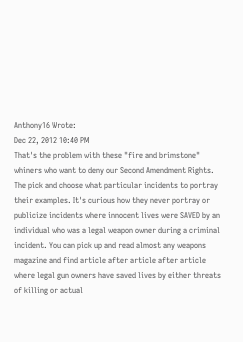Anthony16 Wrote:
Dec 22, 2012 10:40 PM
That's the problem with these "fire and brimstone" whiners who want to deny our Second Amendment Rights. The pick and choose what particular incidents to portray their examples. It's curious how they never portray or publicize incidents where innocent lives were SAVED by an individual who was a legal weapon owner during a criminal incident. You can pick up and read almost any weapons magazine and find article after article after article where legal gun owners have saved lives by either threats of killing or actual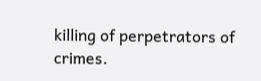killing of perpetrators of crimes.